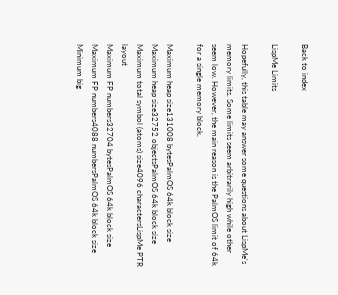Back to index

LispMe Limits

Hopefully, this table may answer some questions about LispMe's memory limits. Some limits seem arbitrarily high while other seem low. However, the main reason is the PalmOS limit of 64k for a single memory block.

Maximum heap size131008 bytesPalmOS 64k block size
Maximum heap size32752 objectsPalmOS 64k block size
Maximum total symbol (atoms) size4096 charactersLispMe PTR layout
Maximum FP numbers32704 bytesPalmOS 64k block size
Maximum FP numbers4088 numbersPalmOS 64k block size
Minimum big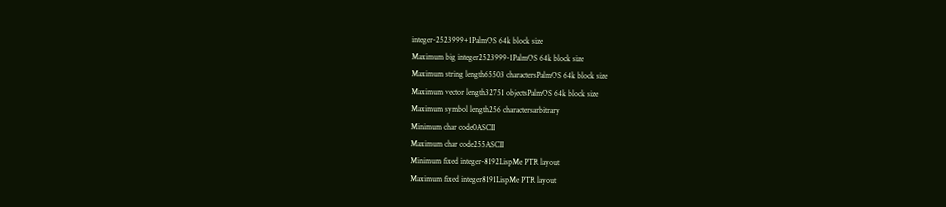integer-2523999+1PalmOS 64k block size
Maximum big integer2523999-1PalmOS 64k block size
Maximum string length65503 charactersPalmOS 64k block size
Maximum vector length32751 objectsPalmOS 64k block size
Maximum symbol length256 charactersarbitrary
Minimum char code0ASCII
Maximum char code255ASCII
Minimum fixed integer-8192LispMe PTR layout
Maximum fixed integer8191LispMe PTR layout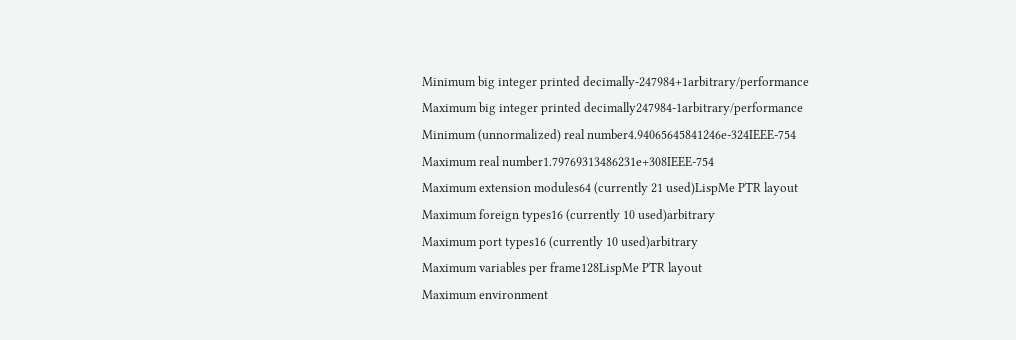Minimum big integer printed decimally-247984+1arbitrary/performance
Maximum big integer printed decimally247984-1arbitrary/performance
Minimum (unnormalized) real number4.94065645841246e-324IEEE-754
Maximum real number1.79769313486231e+308IEEE-754
Maximum extension modules64 (currently 21 used)LispMe PTR layout
Maximum foreign types16 (currently 10 used)arbitrary
Maximum port types16 (currently 10 used)arbitrary
Maximum variables per frame128LispMe PTR layout
Maximum environment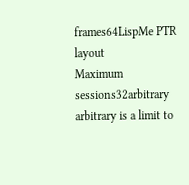frames64LispMe PTR layout
Maximum sessions32arbitrary
arbitrary is a limit to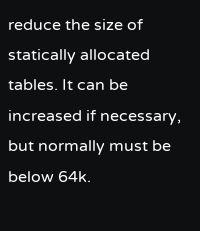reduce the size of statically allocated tables. It can be increased if necessary, but normally must be below 64k.